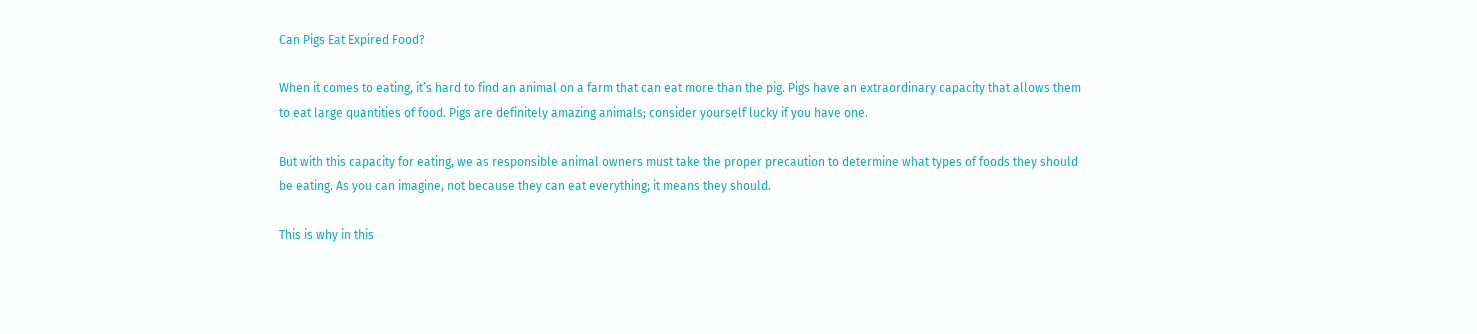Can Pigs Eat Expired Food?

When it comes to eating, it’s hard to find an animal on a farm that can eat more than the pig. Pigs have an extraordinary capacity that allows them to eat large quantities of food. Pigs are definitely amazing animals; consider yourself lucky if you have one.

But with this capacity for eating, we as responsible animal owners must take the proper precaution to determine what types of foods they should be eating. As you can imagine, not because they can eat everything; it means they should.

This is why in this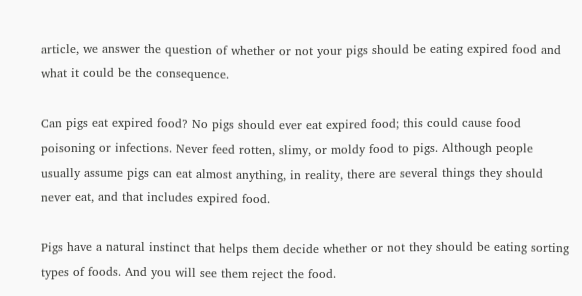article, we answer the question of whether or not your pigs should be eating expired food and what it could be the consequence.

Can pigs eat expired food? No pigs should ever eat expired food; this could cause food poisoning or infections. Never feed rotten, slimy, or moldy food to pigs. Although people usually assume pigs can eat almost anything, in reality, there are several things they should never eat, and that includes expired food.

Pigs have a natural instinct that helps them decide whether or not they should be eating sorting types of foods. And you will see them reject the food.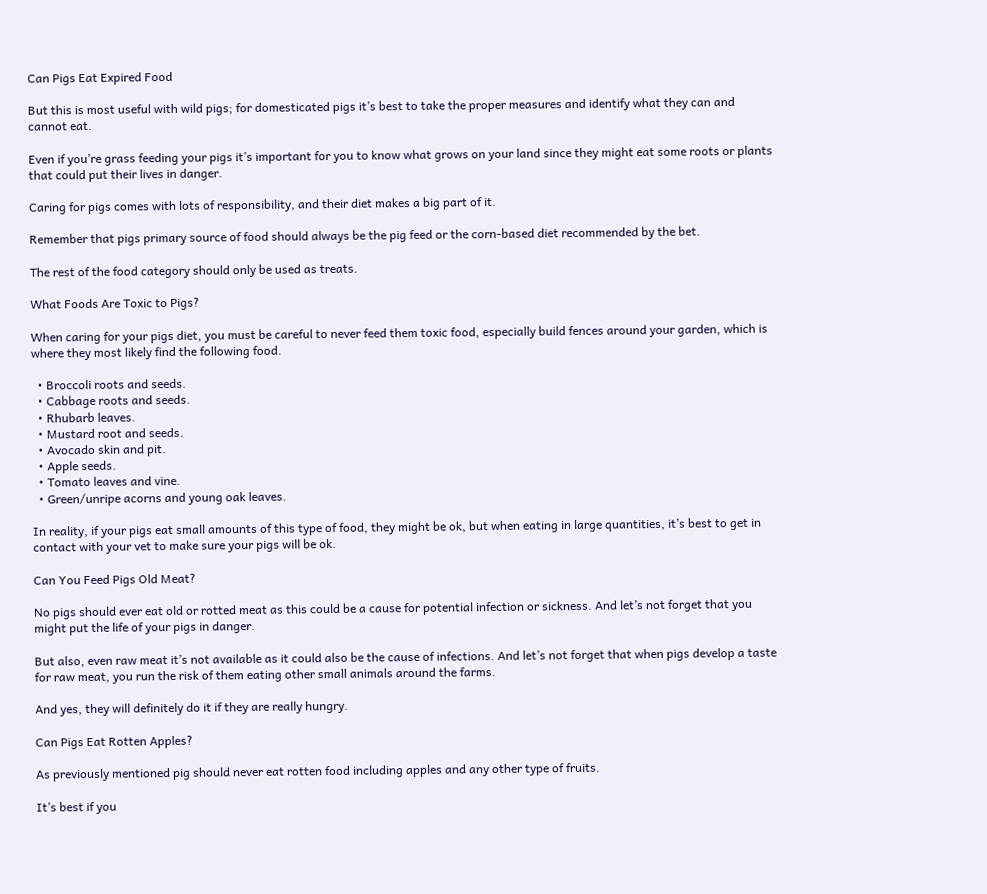Can Pigs Eat Expired Food

But this is most useful with wild pigs; for domesticated pigs it’s best to take the proper measures and identify what they can and cannot eat.

Even if you’re grass feeding your pigs it’s important for you to know what grows on your land since they might eat some roots or plants that could put their lives in danger.

Caring for pigs comes with lots of responsibility, and their diet makes a big part of it.

Remember that pigs primary source of food should always be the pig feed or the corn-based diet recommended by the bet.

The rest of the food category should only be used as treats.

What Foods Are Toxic to Pigs?

When caring for your pigs diet, you must be careful to never feed them toxic food, especially build fences around your garden, which is where they most likely find the following food.

  • Broccoli roots and seeds.
  • Cabbage roots and seeds.
  • Rhubarb leaves.
  • Mustard root and seeds.
  • Avocado skin and pit.
  • Apple seeds.
  • Tomato leaves and vine.
  • Green/unripe acorns and young oak leaves.

In reality, if your pigs eat small amounts of this type of food, they might be ok, but when eating in large quantities, it’s best to get in contact with your vet to make sure your pigs will be ok.

Can You Feed Pigs Old Meat?

No pigs should ever eat old or rotted meat as this could be a cause for potential infection or sickness. And let’s not forget that you might put the life of your pigs in danger.

But also, even raw meat it’s not available as it could also be the cause of infections. And let’s not forget that when pigs develop a taste for raw meat, you run the risk of them eating other small animals around the farms.

And yes, they will definitely do it if they are really hungry.

Can Pigs Eat Rotten Apples?

As previously mentioned pig should never eat rotten food including apples and any other type of fruits.

It’s best if you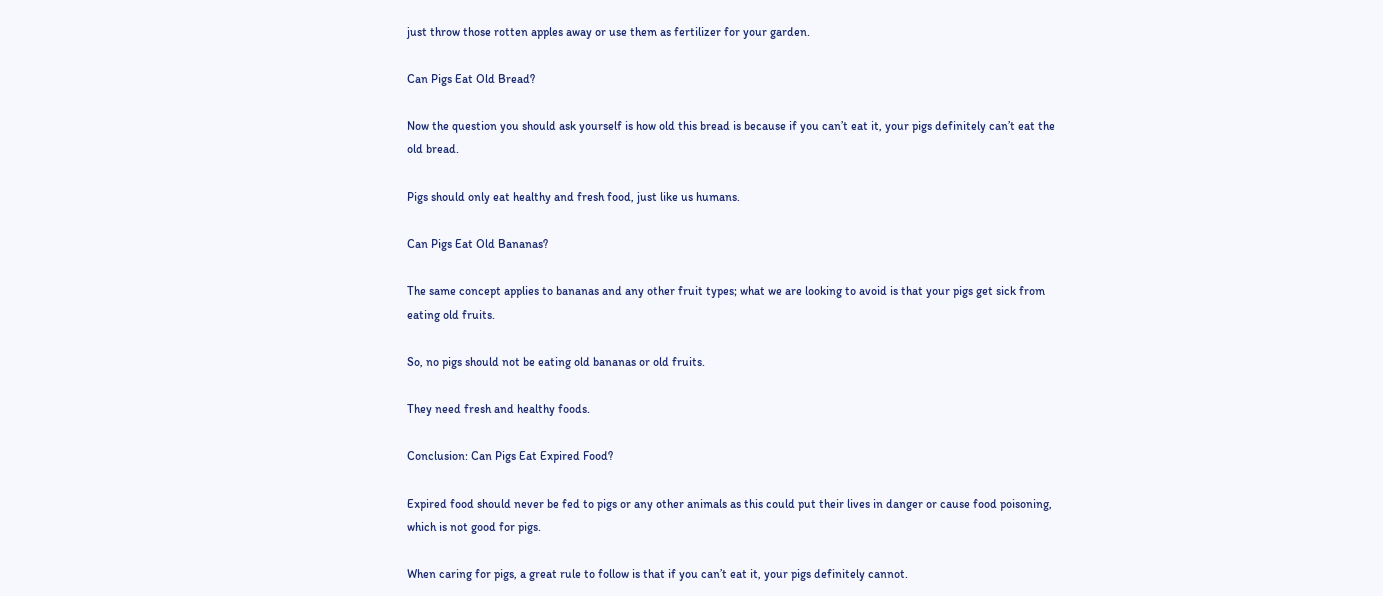just throw those rotten apples away or use them as fertilizer for your garden.

Can Pigs Eat Old Bread?

Now the question you should ask yourself is how old this bread is because if you can’t eat it, your pigs definitely can’t eat the old bread.

Pigs should only eat healthy and fresh food, just like us humans.

Can Pigs Eat Old Bananas?

The same concept applies to bananas and any other fruit types; what we are looking to avoid is that your pigs get sick from eating old fruits.

So, no pigs should not be eating old bananas or old fruits.

They need fresh and healthy foods.

Conclusion: Can Pigs Eat Expired Food?

Expired food should never be fed to pigs or any other animals as this could put their lives in danger or cause food poisoning, which is not good for pigs.

When caring for pigs, a great rule to follow is that if you can’t eat it, your pigs definitely cannot.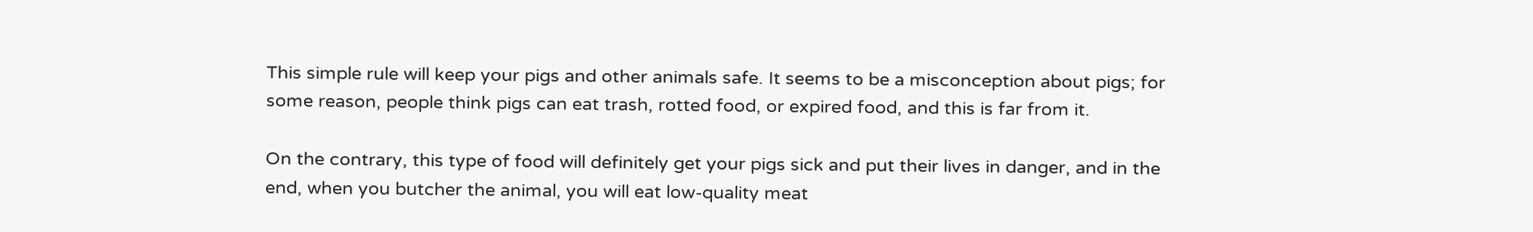This simple rule will keep your pigs and other animals safe. It seems to be a misconception about pigs; for some reason, people think pigs can eat trash, rotted food, or expired food, and this is far from it.

On the contrary, this type of food will definitely get your pigs sick and put their lives in danger, and in the end, when you butcher the animal, you will eat low-quality meat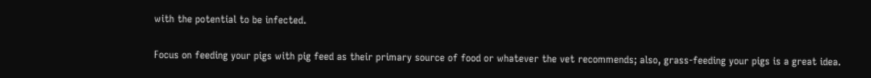with the potential to be infected.

Focus on feeding your pigs with pig feed as their primary source of food or whatever the vet recommends; also, grass-feeding your pigs is a great idea.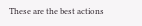These are the best actions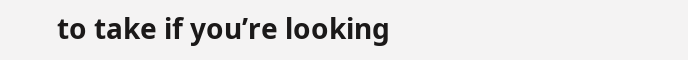to take if you’re looking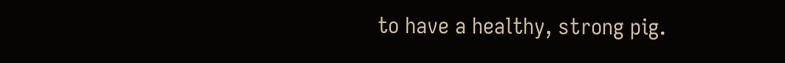to have a healthy, strong pig.